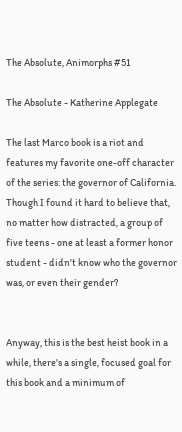The Absolute, Animorphs #51

The Absolute - Katherine Applegate

The last Marco book is a riot and features my favorite one-off character of the series: the governor of California. Though I found it hard to believe that, no matter how distracted, a group of five teens - one at least a former honor student - didn't know who the governor was, or even their gender?


Anyway, this is the best heist book in a while, there's a single, focused goal for this book and a minimum of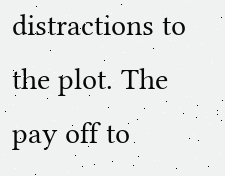distractions to the plot. The pay off to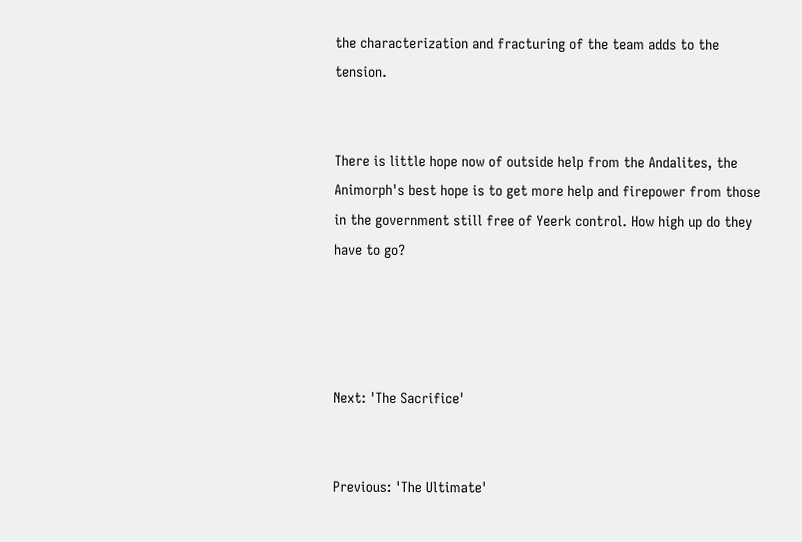the characterization and fracturing of the team adds to the tension.


There is little hope now of outside help from the Andalites, the Animorph's best hope is to get more help and firepower from those in the government still free of Yeerk control. How high up do they have to go?




Next: 'The Sacrifice'


Previous: 'The Ultimate'